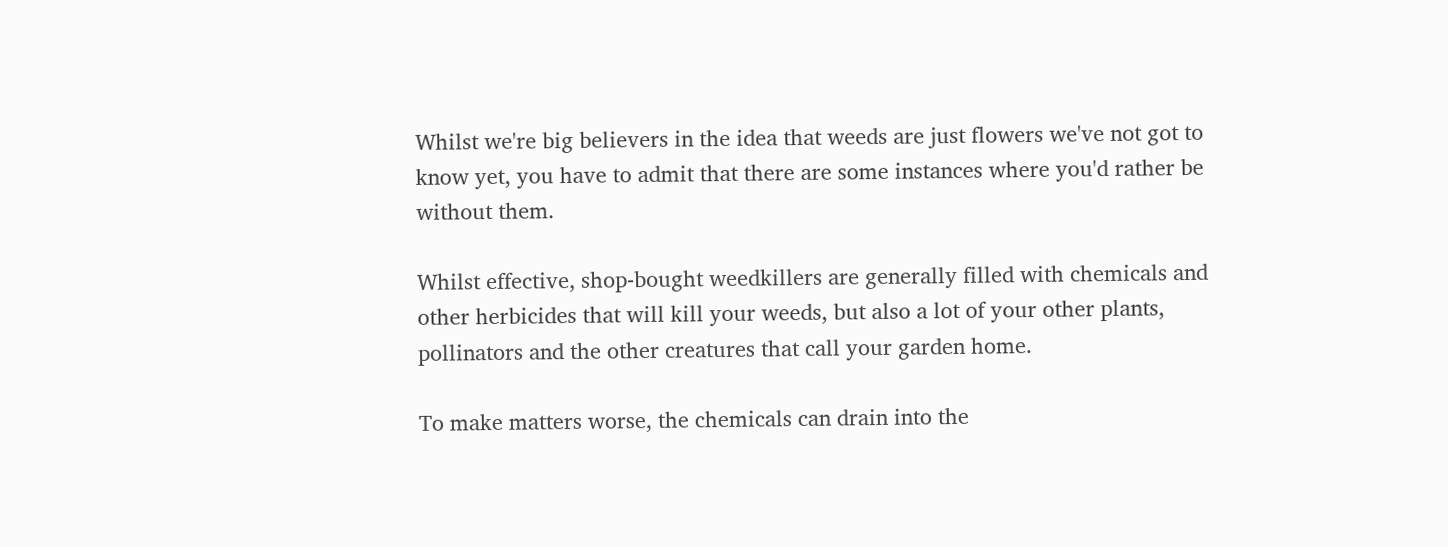Whilst we're big believers in the idea that weeds are just flowers we've not got to know yet, you have to admit that there are some instances where you'd rather be without them.

Whilst effective, shop-bought weedkillers are generally filled with chemicals and other herbicides that will kill your weeds, but also a lot of your other plants, pollinators and the other creatures that call your garden home.

To make matters worse, the chemicals can drain into the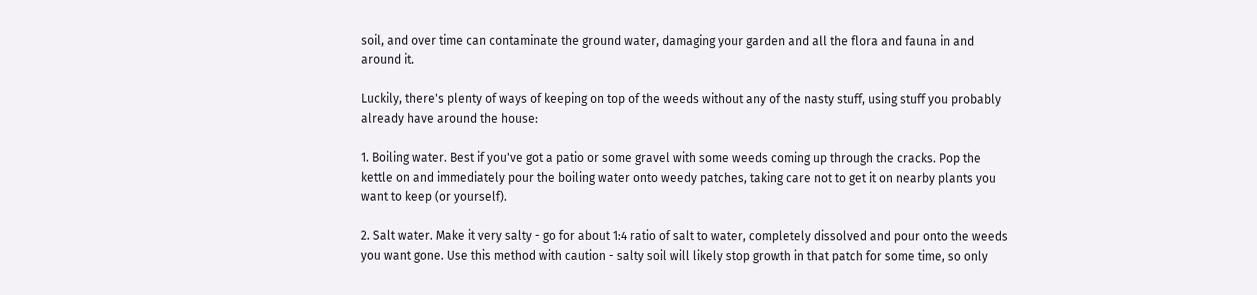soil, and over time can contaminate the ground water, damaging your garden and all the flora and fauna in and around it.

Luckily, there's plenty of ways of keeping on top of the weeds without any of the nasty stuff, using stuff you probably already have around the house:

1. Boiling water. Best if you've got a patio or some gravel with some weeds coming up through the cracks. Pop the kettle on and immediately pour the boiling water onto weedy patches, taking care not to get it on nearby plants you want to keep (or yourself).

2. Salt water. Make it very salty - go for about 1:4 ratio of salt to water, completely dissolved and pour onto the weeds you want gone. Use this method with caution - salty soil will likely stop growth in that patch for some time, so only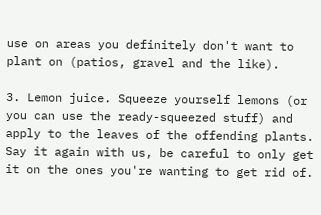use on areas you definitely don't want to plant on (patios, gravel and the like).

3. Lemon juice. Squeeze yourself lemons (or you can use the ready-squeezed stuff) and apply to the leaves of the offending plants. Say it again with us, be careful to only get it on the ones you're wanting to get rid of.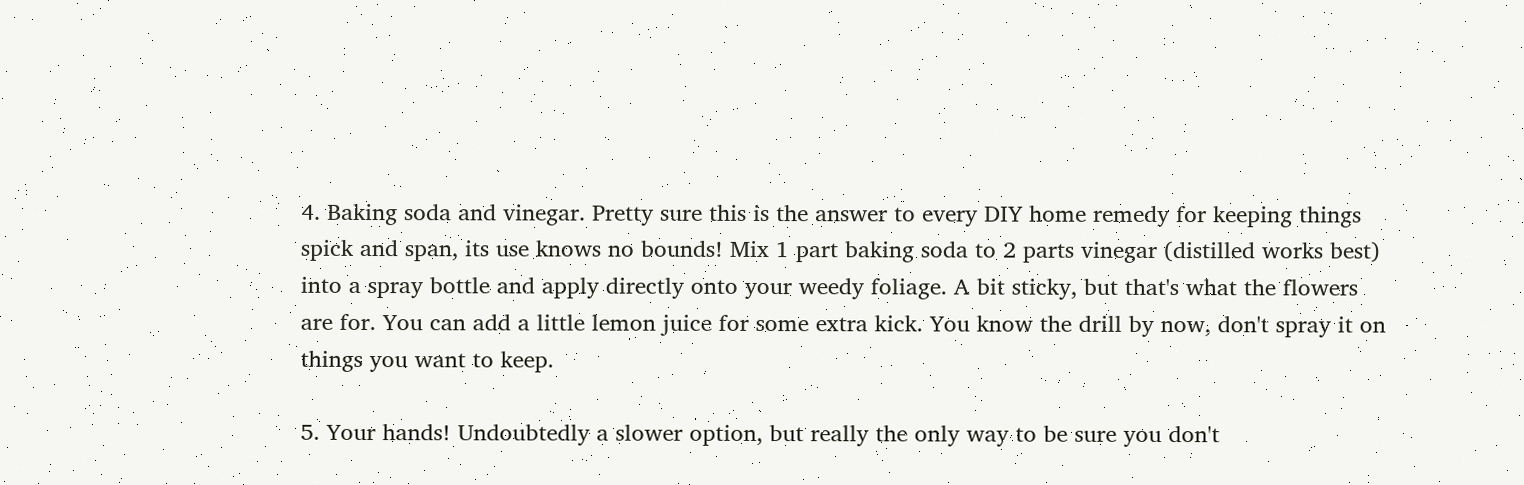4. Baking soda and vinegar. Pretty sure this is the answer to every DIY home remedy for keeping things spick and span, its use knows no bounds! Mix 1 part baking soda to 2 parts vinegar (distilled works best) into a spray bottle and apply directly onto your weedy foliage. A bit sticky, but that's what the flowers are for. You can add a little lemon juice for some extra kick. You know the drill by now, don't spray it on things you want to keep.

5. Your hands! Undoubtedly a slower option, but really the only way to be sure you don't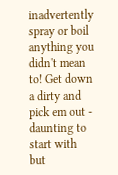inadvertently spray or boil anything you didn't mean to! Get down a dirty and pick em out - daunting to start with but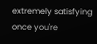extremely satisfying once you're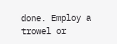done. Employ a trowel or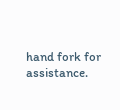hand fork for assistance.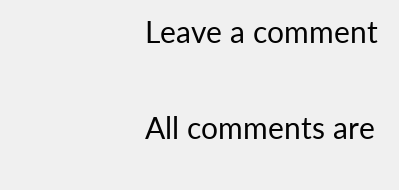Leave a comment

All comments are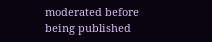moderated before being published